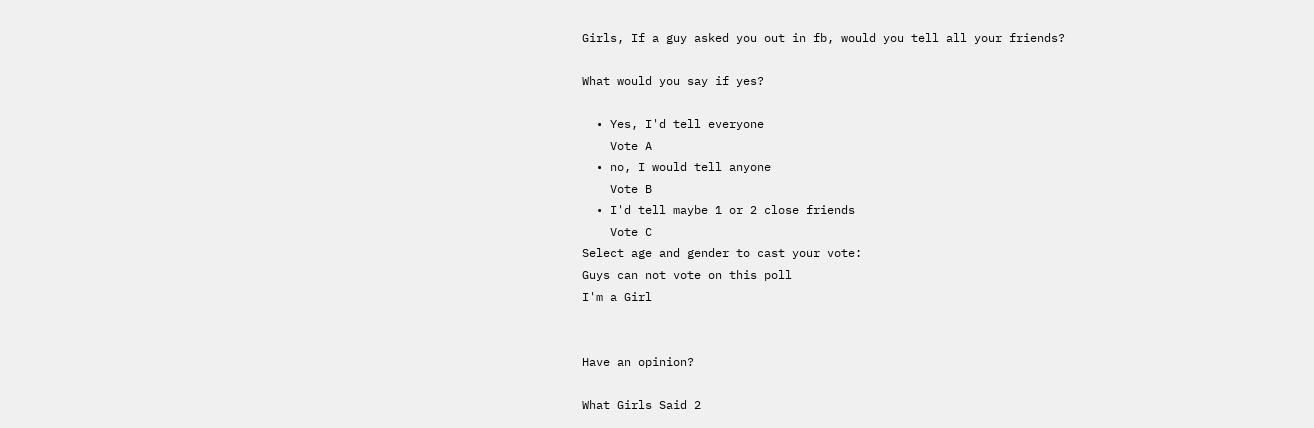Girls, If a guy asked you out in fb, would you tell all your friends?

What would you say if yes?

  • Yes, I'd tell everyone
    Vote A
  • no, I would tell anyone
    Vote B
  • I'd tell maybe 1 or 2 close friends
    Vote C
Select age and gender to cast your vote:
Guys can not vote on this poll
I'm a Girl


Have an opinion?

What Girls Said 2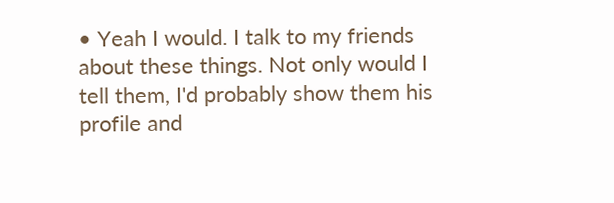• Yeah I would. I talk to my friends about these things. Not only would I tell them, I'd probably show them his profile and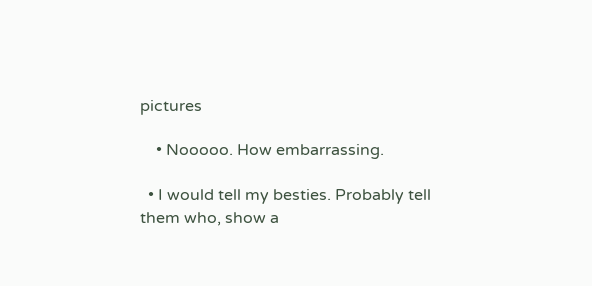pictures

    • Nooooo. How embarrassing.

  • I would tell my besties. Probably tell them who, show a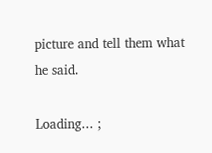picture and tell them what he said.

Loading... ;